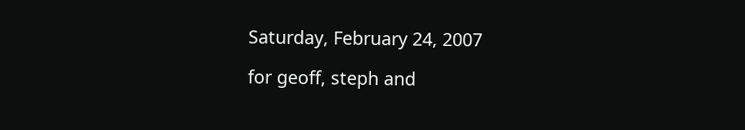Saturday, February 24, 2007

for geoff, steph and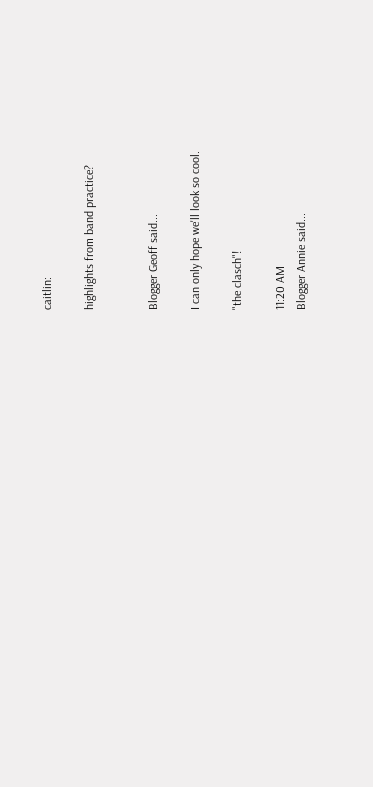caitlin:

highlights from band practice?


Blogger Geoff said...

I can only hope we'll look so cool.

"the clasch"!

11:20 AM
Blogger Annie said...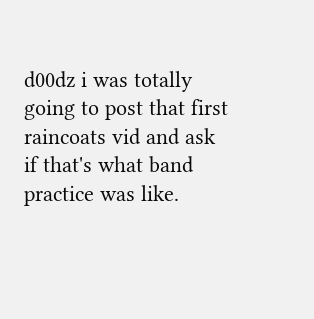d00dz i was totally going to post that first raincoats vid and ask if that's what band practice was like.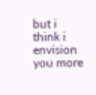but i think i envision you more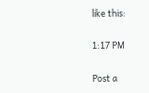like this:

1:17 PM

Post a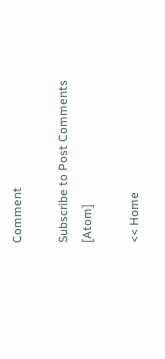Comment

Subscribe to Post Comments [Atom]

<< Home